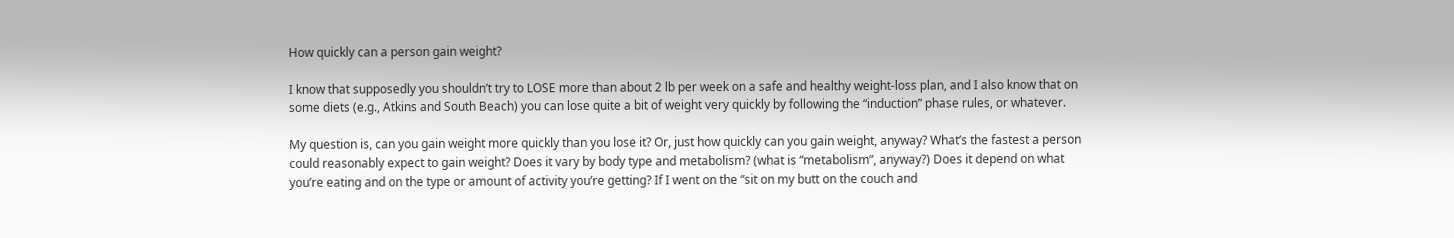How quickly can a person gain weight?

I know that supposedly you shouldn’t try to LOSE more than about 2 lb per week on a safe and healthy weight-loss plan, and I also know that on some diets (e.g., Atkins and South Beach) you can lose quite a bit of weight very quickly by following the “induction” phase rules, or whatever.

My question is, can you gain weight more quickly than you lose it? Or, just how quickly can you gain weight, anyway? What’s the fastest a person could reasonably expect to gain weight? Does it vary by body type and metabolism? (what is “metabolism”, anyway?) Does it depend on what you’re eating and on the type or amount of activity you’re getting? If I went on the “sit on my butt on the couch and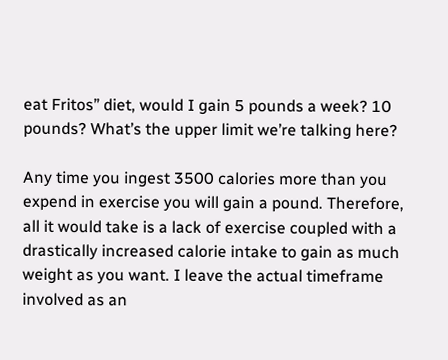eat Fritos” diet, would I gain 5 pounds a week? 10 pounds? What’s the upper limit we’re talking here?

Any time you ingest 3500 calories more than you expend in exercise you will gain a pound. Therefore, all it would take is a lack of exercise coupled with a drastically increased calorie intake to gain as much weight as you want. I leave the actual timeframe involved as an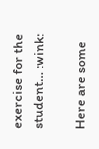exercise for the student… :wink:

Here are some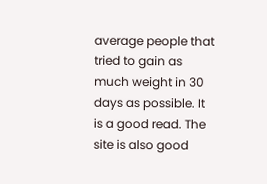average people that tried to gain as much weight in 30 days as possible. It is a good read. The site is also good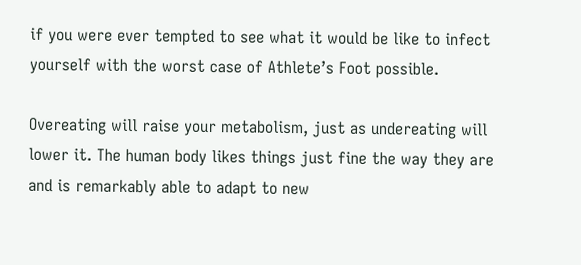if you were ever tempted to see what it would be like to infect yourself with the worst case of Athlete’s Foot possible.

Overeating will raise your metabolism, just as undereating will lower it. The human body likes things just fine the way they are and is remarkably able to adapt to new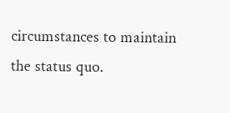circumstances to maintain the status quo.